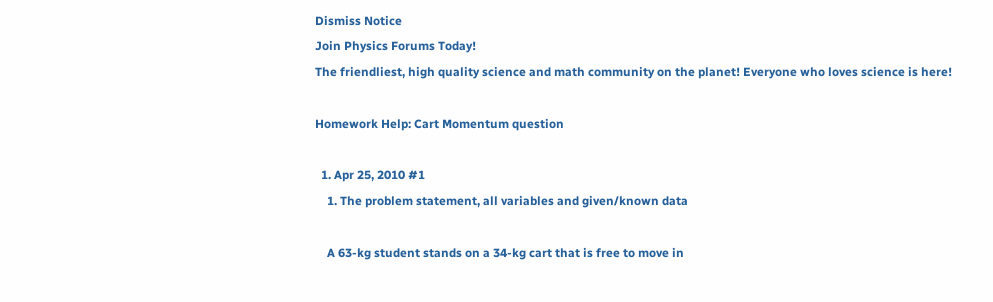Dismiss Notice
Join Physics Forums Today!
The friendliest, high quality science and math community on the planet! Everyone who loves science is here!

Homework Help: Cart Momentum question

  1. Apr 25, 2010 #1
    1. The problem statement, all variables and given/known data

    A 63-kg student stands on a 34-kg cart that is free to move in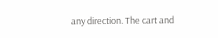any direction. The cart and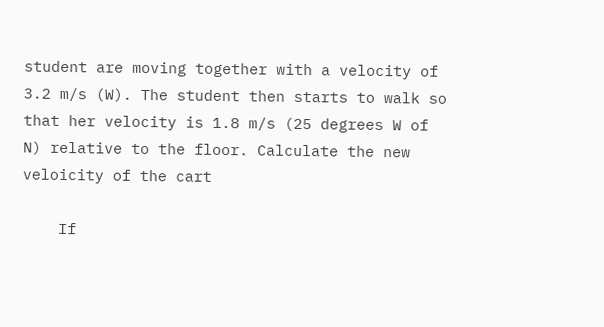student are moving together with a velocity of 3.2 m/s (W). The student then starts to walk so that her velocity is 1.8 m/s (25 degrees W of N) relative to the floor. Calculate the new veloicity of the cart

    If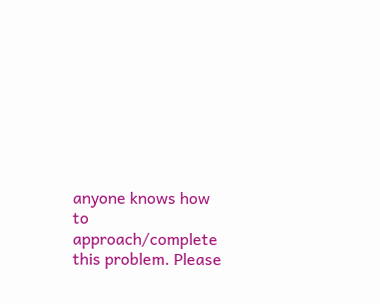anyone knows how to approach/complete this problem. Please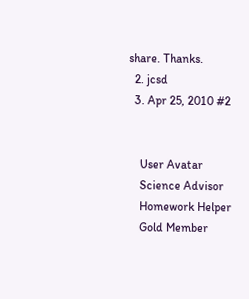share. Thanks.
  2. jcsd
  3. Apr 25, 2010 #2


    User Avatar
    Science Advisor
    Homework Helper
    Gold Member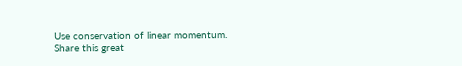Use conservation of linear momentum.
Share this great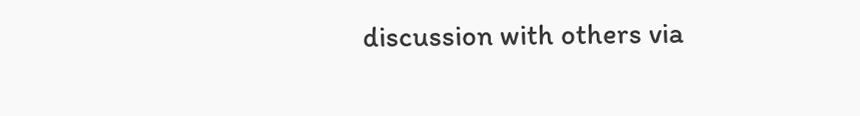discussion with others via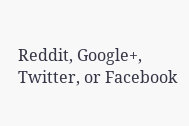Reddit, Google+, Twitter, or Facebook